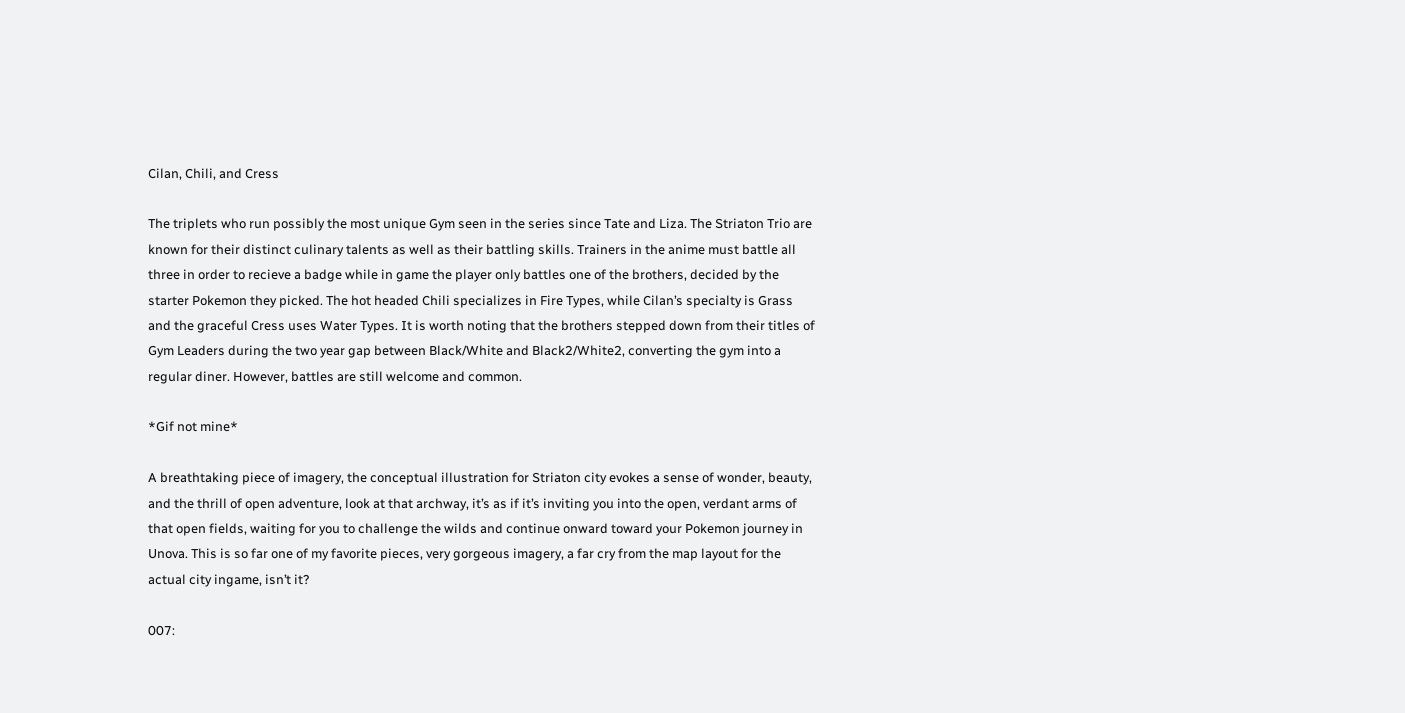Cilan, Chili, and Cress

The triplets who run possibly the most unique Gym seen in the series since Tate and Liza. The Striaton Trio are known for their distinct culinary talents as well as their battling skills. Trainers in the anime must battle all three in order to recieve a badge while in game the player only battles one of the brothers, decided by the starter Pokemon they picked. The hot headed Chili specializes in Fire Types, while Cilan’s specialty is Grass and the graceful Cress uses Water Types. It is worth noting that the brothers stepped down from their titles of Gym Leaders during the two year gap between Black/White and Black2/White2, converting the gym into a regular diner. However, battles are still welcome and common.

*Gif not mine*

A breathtaking piece of imagery, the conceptual illustration for Striaton city evokes a sense of wonder, beauty, and the thrill of open adventure, look at that archway, it’s as if it’s inviting you into the open, verdant arms of that open fields, waiting for you to challenge the wilds and continue onward toward your Pokemon journey in Unova. This is so far one of my favorite pieces, very gorgeous imagery, a far cry from the map layout for the actual city ingame, isn’t it?

007: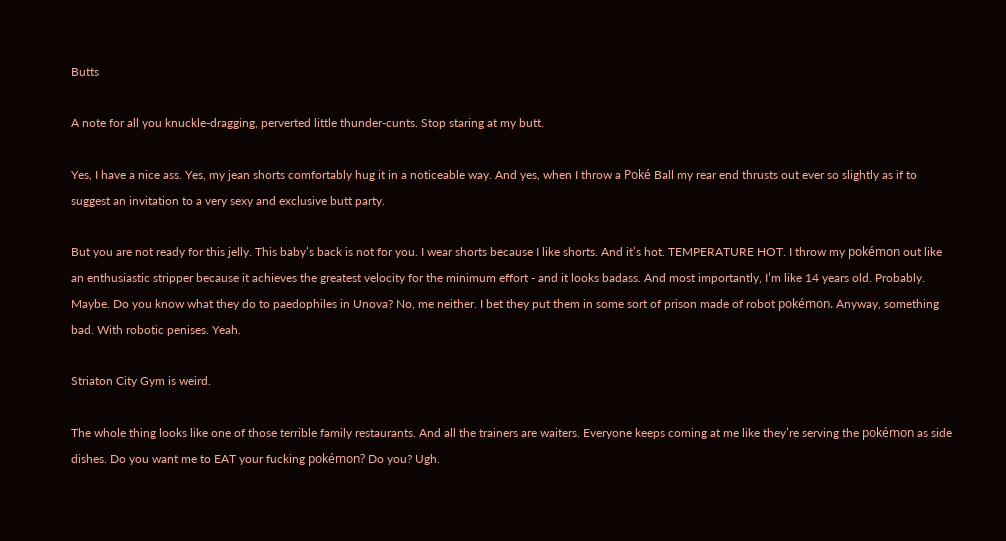Butts

A note for all you knuckle-dragging, perverted little thunder-cunts. Stop staring at my butt.

Yes, I have a nice ass. Yes, my jean shorts comfortably hug it in a noticeable way. And yes, when I throw a Poké Ball my rear end thrusts out ever so slightly as if to suggest an invitation to a very sexy and exclusive butt party.

But you are not ready for this jelly. This baby’s back is not for you. I wear shorts because I like shorts. And it’s hot. TEMPERATURE HOT. I throw my pokémon out like an enthusiastic stripper because it achieves the greatest velocity for the minimum effort - and it looks badass. And most importantly, I’m like 14 years old. Probably. Maybe. Do you know what they do to paedophiles in Unova? No, me neither. I bet they put them in some sort of prison made of robot pokémon. Anyway, something bad. With robotic penises. Yeah.

Striaton City Gym is weird.

The whole thing looks like one of those terrible family restaurants. And all the trainers are waiters. Everyone keeps coming at me like they’re serving the pokémon as side dishes. Do you want me to EAT your fucking pokémon? Do you? Ugh.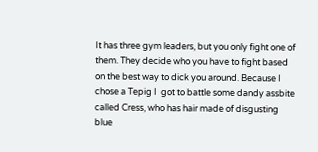It has three gym leaders, but you only fight one of them. They decide who you have to fight based on the best way to dick you around. Because I chose a Tepig I  got to battle some dandy assbite called Cress, who has hair made of disgusting blue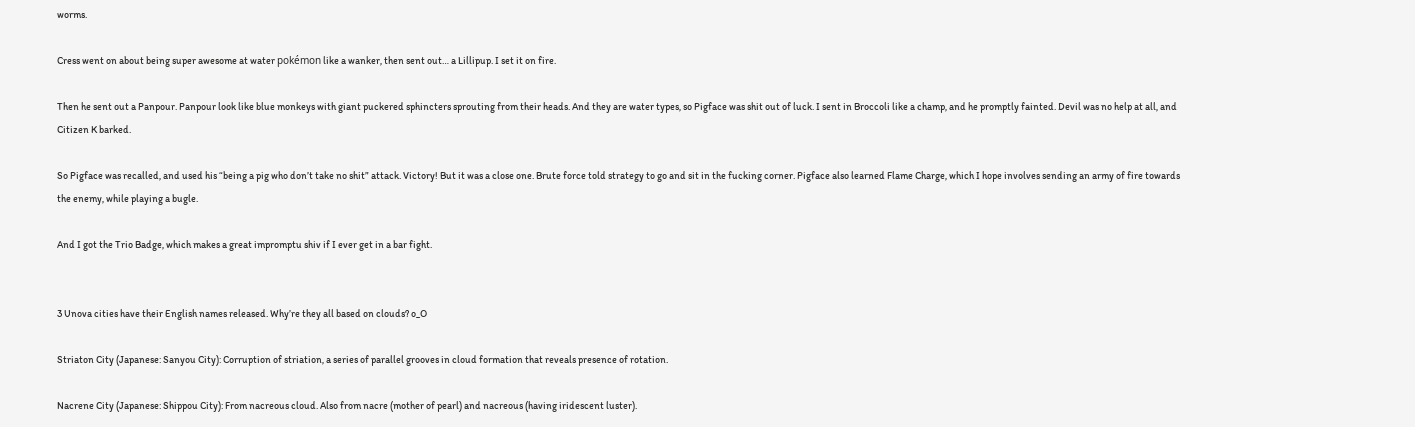worms.

Cress went on about being super awesome at water pokémon like a wanker, then sent out… a Lillipup. I set it on fire.

Then he sent out a Panpour. Panpour look like blue monkeys with giant puckered sphincters sprouting from their heads. And they are water types, so Pigface was shit out of luck. I sent in Broccoli like a champ, and he promptly fainted. Devil was no help at all, and Citizen K barked.

So Pigface was recalled, and used his “being a pig who don’t take no shit” attack. Victory! But it was a close one. Brute force told strategy to go and sit in the fucking corner. Pigface also learned Flame Charge, which I hope involves sending an army of fire towards the enemy, while playing a bugle.

And I got the Trio Badge, which makes a great impromptu shiv if I ever get in a bar fight.


3 Unova cities have their English names released. Why’re they all based on clouds? o_O

Striaton City (Japanese: Sanyou City): Corruption of striation, a series of parallel grooves in cloud formation that reveals presence of rotation.

Nacrene City (Japanese: Shippou City): From nacreous cloud. Also from nacre (mother of pearl) and nacreous (having iridescent luster).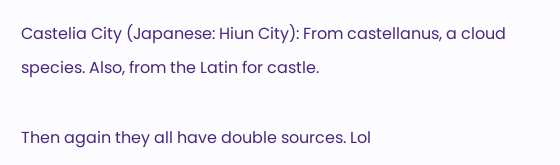Castelia City (Japanese: Hiun City): From castellanus, a cloud species. Also, from the Latin for castle.

Then again they all have double sources. Lol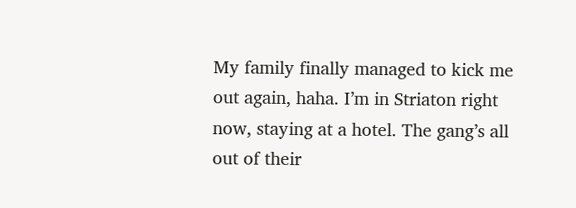My family finally managed to kick me out again, haha. I’m in Striaton right now, staying at a hotel. The gang’s all out of their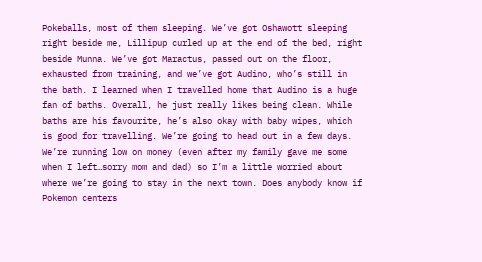Pokeballs, most of them sleeping. We’ve got Oshawott sleeping right beside me, Lillipup curled up at the end of the bed, right beside Munna. We’ve got Maractus, passed out on the floor, exhausted from training, and we’ve got Audino, who’s still in the bath. I learned when I travelled home that Audino is a huge fan of baths. Overall, he just really likes being clean. While baths are his favourite, he’s also okay with baby wipes, which is good for travelling. We’re going to head out in a few days. We’re running low on money (even after my family gave me some when I left…sorry mom and dad) so I’m a little worried about where we’re going to stay in the next town. Does anybody know if Pokemon centers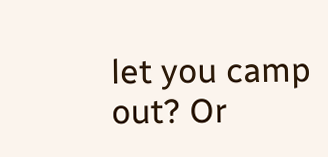let you camp out? Or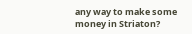any way to make some money in Striaton?